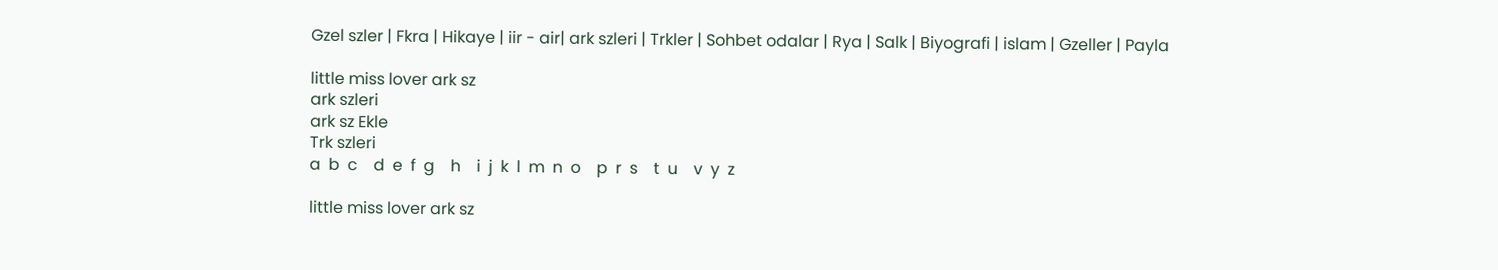Gzel szler | Fkra | Hikaye | iir - air| ark szleri | Trkler | Sohbet odalar | Rya | Salk | Biyografi | islam | Gzeller | Payla

little miss lover ark sz
ark szleri
ark sz Ekle
Trk szleri
a  b  c    d  e  f  g    h    i  j  k  l  m  n  o    p  r  s    t  u    v  y  z

little miss lover ark sz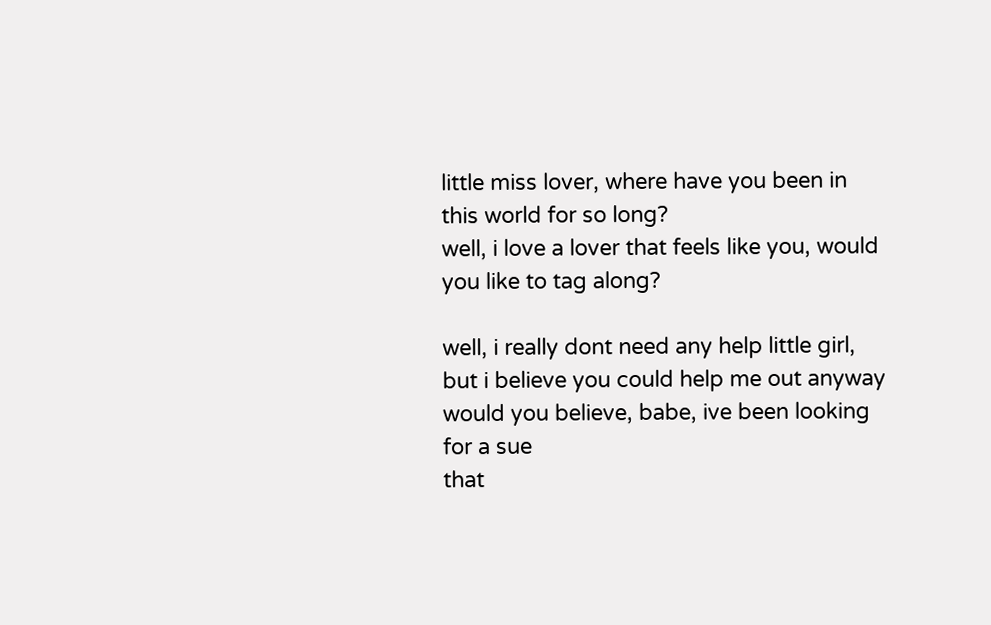little miss lover, where have you been in this world for so long?
well, i love a lover that feels like you, would you like to tag along?

well, i really dont need any help little girl,
but i believe you could help me out anyway
would you believe, babe, ive been looking for a sue
that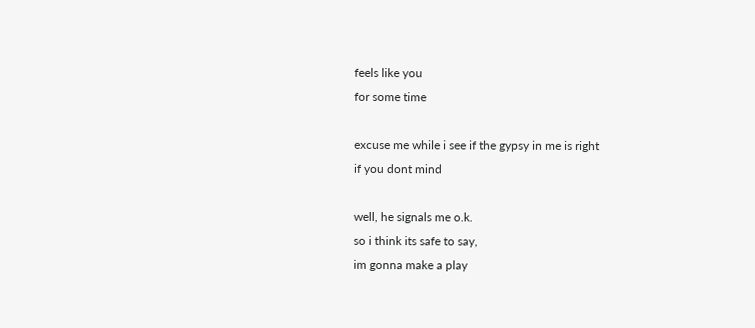feels like you
for some time

excuse me while i see if the gypsy in me is right
if you dont mind

well, he signals me o.k.
so i think its safe to say,
im gonna make a play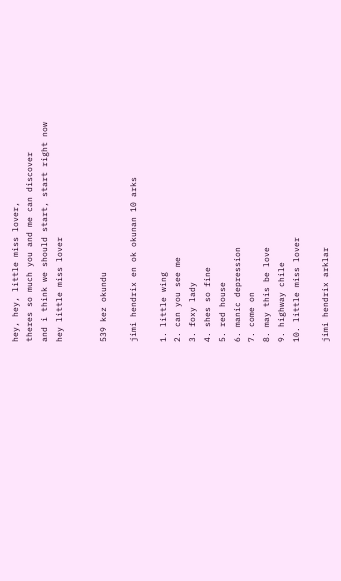hey, hey, little miss lover,
theres so much you and me can discover
and i think we should start, start right now
hey little miss lover


539 kez okundu

jimi hendrix en ok okunan 10 arks

1. little wing
2. can you see me
3. foxy lady
4. shes so fine
5. red house
6. manic depression
7. come on
8. may this be love
9. highway chile
10. little miss lover

jimi hendrix arklar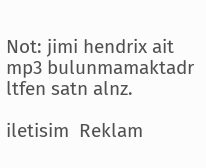Not: jimi hendrix ait mp3 bulunmamaktadr ltfen satn alnz.

iletisim  Reklam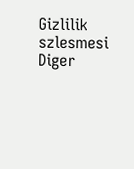Gizlilik szlesmesi
Diger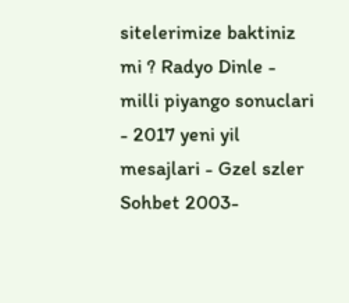sitelerimize baktiniz mi ? Radyo Dinle - milli piyango sonuclari - 2017 yeni yil mesajlari - Gzel szler Sohbet 2003-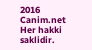2016 Canim.net Her hakki saklidir.